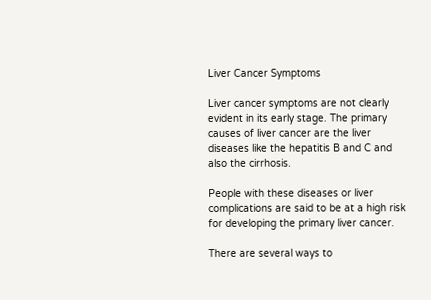Liver Cancer Symptoms

Liver cancer symptoms are not clearly evident in its early stage. The primary causes of liver cancer are the liver diseases like the hepatitis B and C and also the cirrhosis.

People with these diseases or liver complications are said to be at a high risk for developing the primary liver cancer.

There are several ways to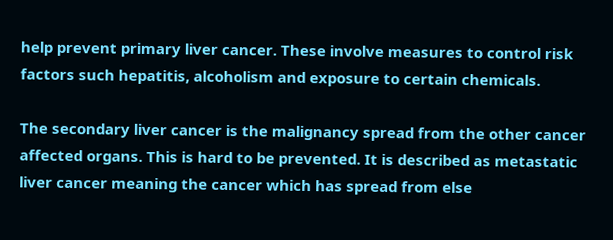help prevent primary liver cancer. These involve measures to control risk factors such hepatitis, alcoholism and exposure to certain chemicals.

The secondary liver cancer is the malignancy spread from the other cancer affected organs. This is hard to be prevented. It is described as metastatic liver cancer meaning the cancer which has spread from else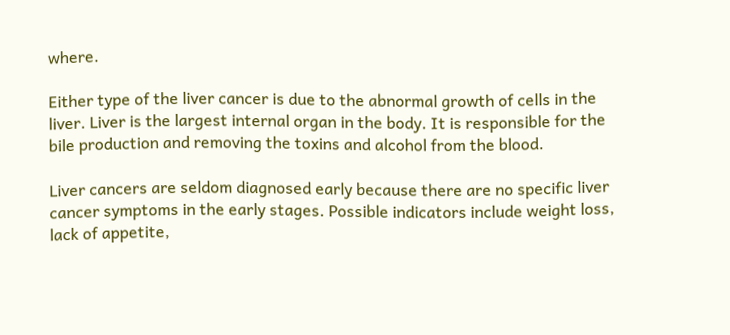where.

Either type of the liver cancer is due to the abnormal growth of cells in the liver. Liver is the largest internal organ in the body. It is responsible for the bile production and removing the toxins and alcohol from the blood.

Liver cancers are seldom diagnosed early because there are no specific liver cancer symptoms in the early stages. Possible indicators include weight loss, lack of appetite,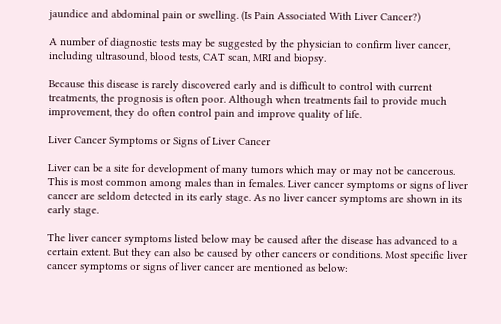jaundice and abdominal pain or swelling. (Is Pain Associated With Liver Cancer?)

A number of diagnostic tests may be suggested by the physician to confirm liver cancer, including ultrasound, blood tests, CAT scan, MRI and biopsy.

Because this disease is rarely discovered early and is difficult to control with current treatments, the prognosis is often poor. Although when treatments fail to provide much improvement, they do often control pain and improve quality of life.

Liver Cancer Symptoms or Signs of Liver Cancer

Liver can be a site for development of many tumors which may or may not be cancerous. This is most common among males than in females. Liver cancer symptoms or signs of liver cancer are seldom detected in its early stage. As no liver cancer symptoms are shown in its early stage.

The liver cancer symptoms listed below may be caused after the disease has advanced to a certain extent. But they can also be caused by other cancers or conditions. Most specific liver cancer symptoms or signs of liver cancer are mentioned as below: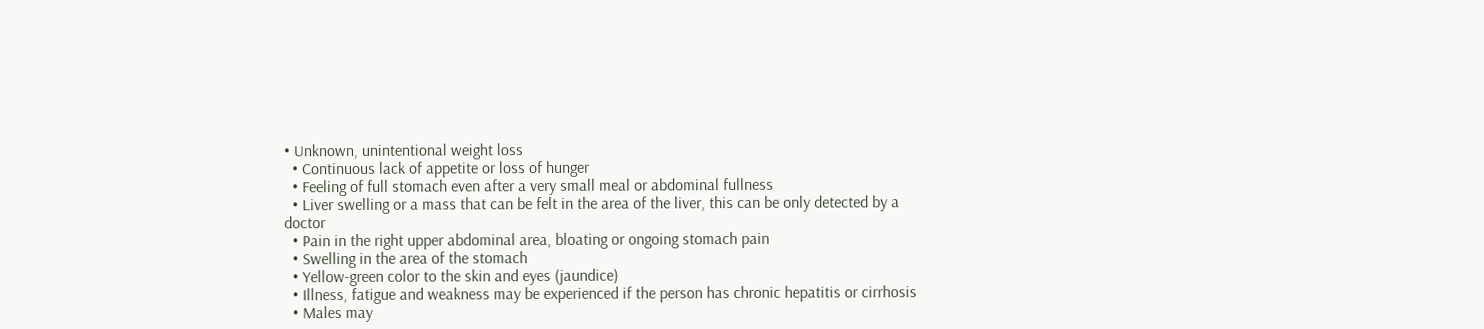• Unknown, unintentional weight loss
  • Continuous lack of appetite or loss of hunger
  • Feeling of full stomach even after a very small meal or abdominal fullness
  • Liver swelling or a mass that can be felt in the area of the liver, this can be only detected by a doctor
  • Pain in the right upper abdominal area, bloating or ongoing stomach pain
  • Swelling in the area of the stomach
  • Yellow-green color to the skin and eyes (jaundice)
  • Illness, fatigue and weakness may be experienced if the person has chronic hepatitis or cirrhosis
  • Males may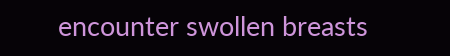encounter swollen breasts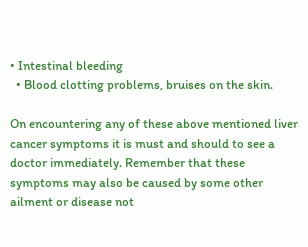• Intestinal bleeding
  • Blood clotting problems, bruises on the skin.

On encountering any of these above mentioned liver cancer symptoms it is must and should to see a doctor immediately. Remember that these symptoms may also be caused by some other ailment or disease not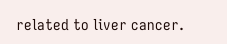related to liver cancer.